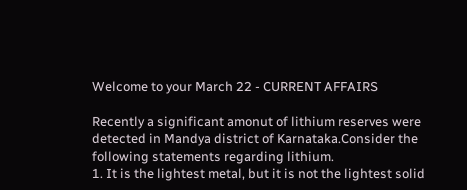Welcome to your March 22 - CURRENT AFFAIRS

Recently a significant amonut of lithium reserves were detected in Mandya district of Karnataka.Consider the following statements regarding lithium.
1. It is the lightest metal, but it is not the lightest solid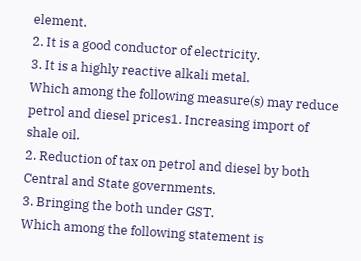element.
2. It is a good conductor of electricity.
3. It is a highly reactive alkali metal.
Which among the following measure(s) may reduce petrol and diesel prices1. Increasing import of shale oil.
2. Reduction of tax on petrol and diesel by both Central and State governments.
3. Bringing the both under GST.
Which among the following statement is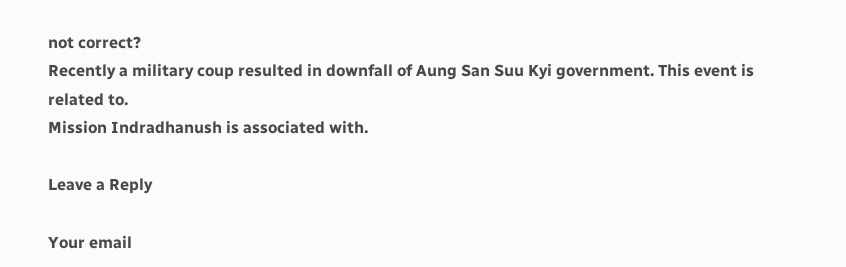not correct?
Recently a military coup resulted in downfall of Aung San Suu Kyi government. This event is related to.
Mission Indradhanush is associated with.

Leave a Reply

Your email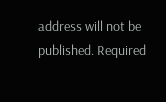address will not be published. Required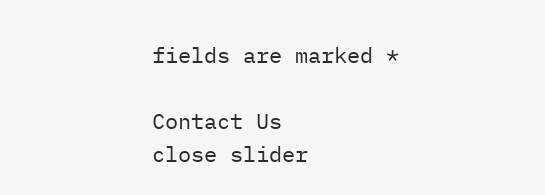fields are marked *

Contact Us
close slider